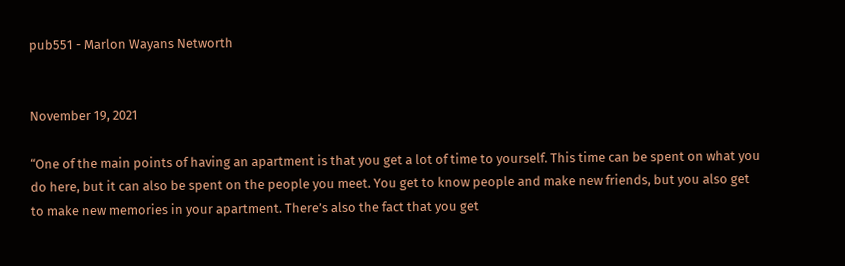pub551 - Marlon Wayans Networth


November 19, 2021

“One of the main points of having an apartment is that you get a lot of time to yourself. This time can be spent on what you do here, but it can also be spent on the people you meet. You get to know people and make new friends, but you also get to make new memories in your apartment. There’s also the fact that you get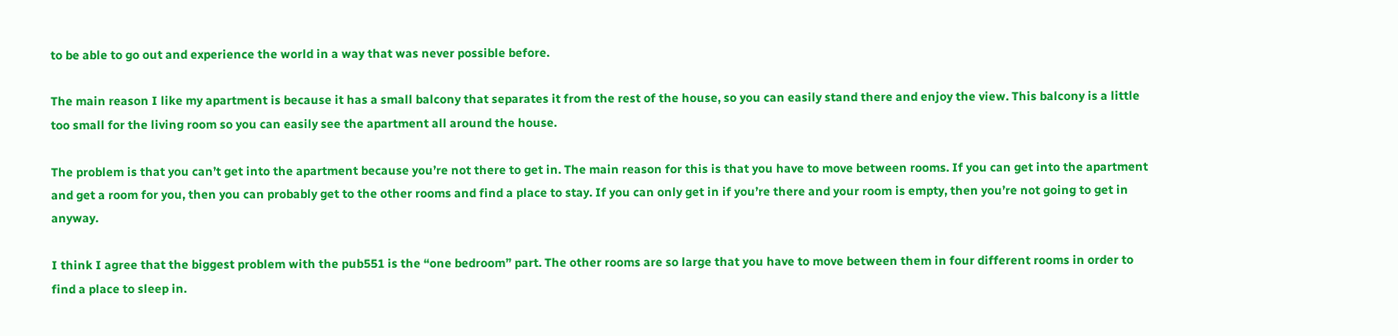to be able to go out and experience the world in a way that was never possible before.

The main reason I like my apartment is because it has a small balcony that separates it from the rest of the house, so you can easily stand there and enjoy the view. This balcony is a little too small for the living room so you can easily see the apartment all around the house.

The problem is that you can’t get into the apartment because you’re not there to get in. The main reason for this is that you have to move between rooms. If you can get into the apartment and get a room for you, then you can probably get to the other rooms and find a place to stay. If you can only get in if you’re there and your room is empty, then you’re not going to get in anyway.

I think I agree that the biggest problem with the pub551 is the “one bedroom” part. The other rooms are so large that you have to move between them in four different rooms in order to find a place to sleep in.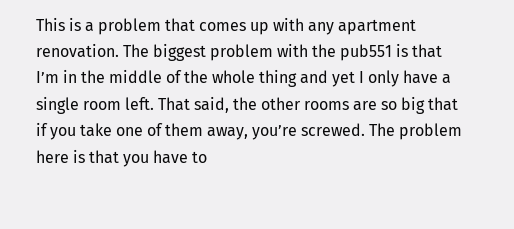This is a problem that comes up with any apartment renovation. The biggest problem with the pub551 is that I’m in the middle of the whole thing and yet I only have a single room left. That said, the other rooms are so big that if you take one of them away, you’re screwed. The problem here is that you have to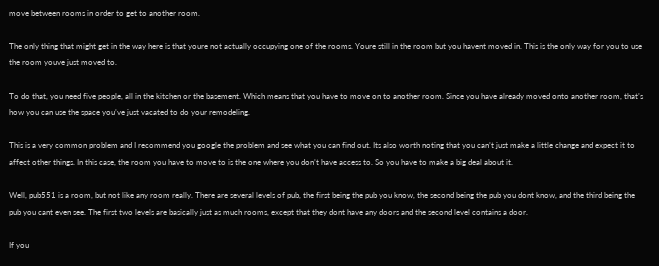move between rooms in order to get to another room.

The only thing that might get in the way here is that youre not actually occupying one of the rooms. Youre still in the room but you havent moved in. This is the only way for you to use the room youve just moved to.

To do that, you need five people, all in the kitchen or the basement. Which means that you have to move on to another room. Since you have already moved onto another room, that’s how you can use the space you’ve just vacated to do your remodeling.

This is a very common problem and I recommend you google the problem and see what you can find out. Its also worth noting that you can’t just make a little change and expect it to affect other things. In this case, the room you have to move to is the one where you don’t have access to. So you have to make a big deal about it.

Well, pub551 is a room, but not like any room really. There are several levels of pub, the first being the pub you know, the second being the pub you dont know, and the third being the pub you cant even see. The first two levels are basically just as much rooms, except that they dont have any doors and the second level contains a door.

If you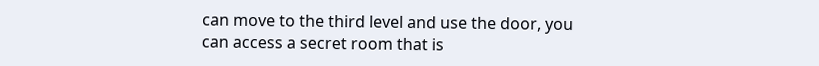can move to the third level and use the door, you can access a secret room that is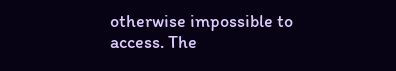otherwise impossible to access. The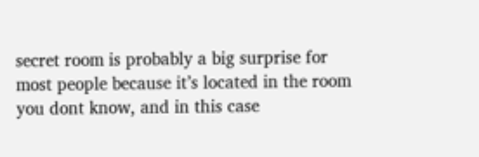secret room is probably a big surprise for most people because it’s located in the room you dont know, and in this case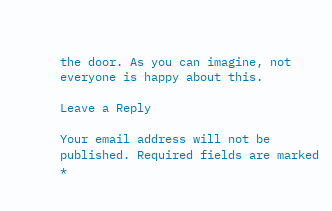the door. As you can imagine, not everyone is happy about this.

Leave a Reply

Your email address will not be published. Required fields are marked *